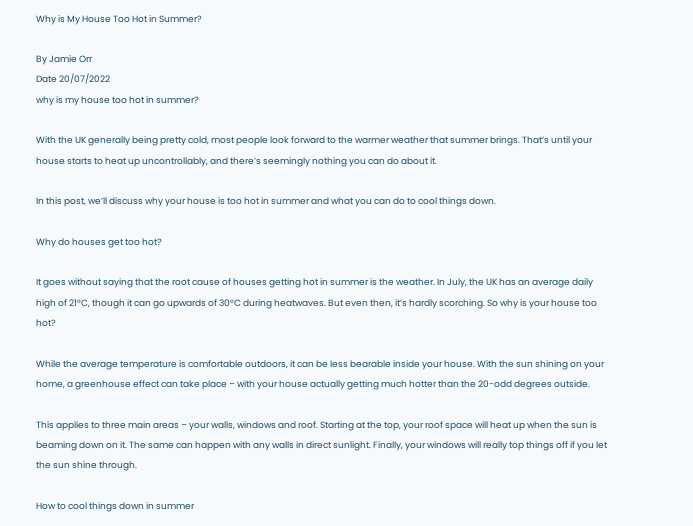Why is My House Too Hot in Summer?

By Jamie Orr
Date 20/07/2022
why is my house too hot in summer?

With the UK generally being pretty cold, most people look forward to the warmer weather that summer brings. That’s until your house starts to heat up uncontrollably, and there’s seemingly nothing you can do about it.

In this post, we’ll discuss why your house is too hot in summer and what you can do to cool things down.

Why do houses get too hot?

It goes without saying that the root cause of houses getting hot in summer is the weather. In July, the UK has an average daily high of 21°C, though it can go upwards of 30°C during heatwaves. But even then, it’s hardly scorching. So why is your house too hot?

While the average temperature is comfortable outdoors, it can be less bearable inside your house. With the sun shining on your home, a greenhouse effect can take place – with your house actually getting much hotter than the 20-odd degrees outside.

This applies to three main areas – your walls, windows and roof. Starting at the top, your roof space will heat up when the sun is beaming down on it. The same can happen with any walls in direct sunlight. Finally, your windows will really top things off if you let the sun shine through.

How to cool things down in summer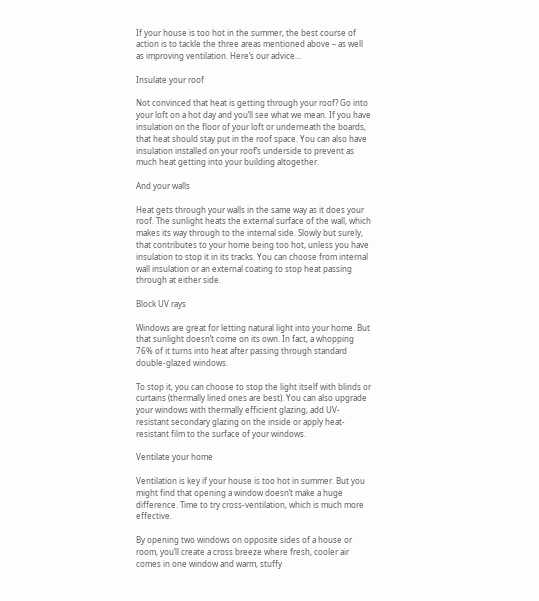If your house is too hot in the summer, the best course of action is to tackle the three areas mentioned above – as well as improving ventilation. Here’s our advice…

Insulate your roof

Not convinced that heat is getting through your roof? Go into your loft on a hot day and you’ll see what we mean. If you have insulation on the floor of your loft or underneath the boards, that heat should stay put in the roof space. You can also have insulation installed on your roof’s underside to prevent as much heat getting into your building altogether.

And your walls

Heat gets through your walls in the same way as it does your roof. The sunlight heats the external surface of the wall, which makes its way through to the internal side. Slowly but surely, that contributes to your home being too hot, unless you have insulation to stop it in its tracks. You can choose from internal wall insulation or an external coating to stop heat passing through at either side.

Block UV rays

Windows are great for letting natural light into your home. But that sunlight doesn’t come on its own. In fact, a whopping 76% of it turns into heat after passing through standard double-glazed windows.

To stop it, you can choose to stop the light itself with blinds or curtains (thermally lined ones are best). You can also upgrade your windows with thermally efficient glazing, add UV-resistant secondary glazing on the inside or apply heat-resistant film to the surface of your windows.

Ventilate your home

Ventilation is key if your house is too hot in summer. But you might find that opening a window doesn’t make a huge difference. Time to try cross-ventilation, which is much more effective.

By opening two windows on opposite sides of a house or room, you’ll create a cross breeze where fresh, cooler air comes in one window and warm, stuffy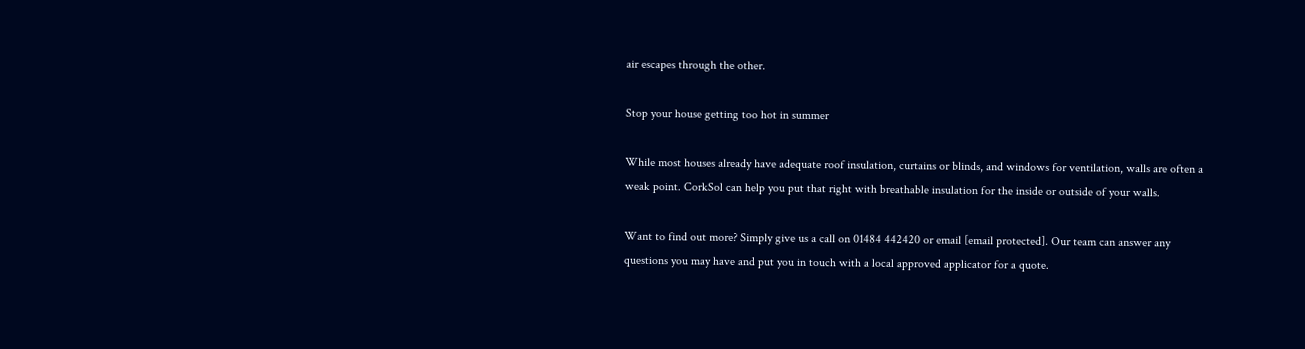air escapes through the other.

Stop your house getting too hot in summer

While most houses already have adequate roof insulation, curtains or blinds, and windows for ventilation, walls are often a weak point. CorkSol can help you put that right with breathable insulation for the inside or outside of your walls.

Want to find out more? Simply give us a call on 01484 442420 or email [email protected]. Our team can answer any questions you may have and put you in touch with a local approved applicator for a quote.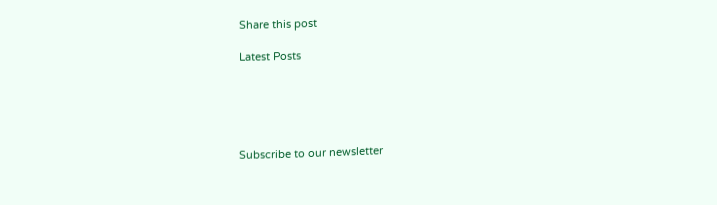Share this post

Latest Posts





Subscribe to our newsletter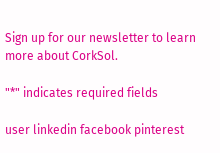Sign up for our newsletter to learn more about CorkSol.

"*" indicates required fields

user linkedin facebook pinterest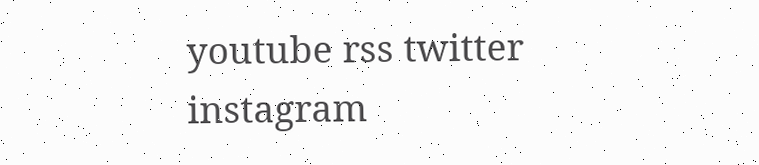youtube rss twitter instagram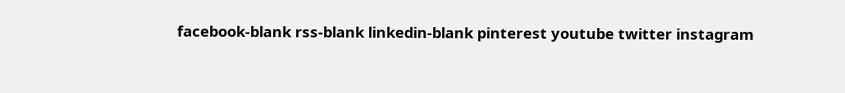facebook-blank rss-blank linkedin-blank pinterest youtube twitter instagram